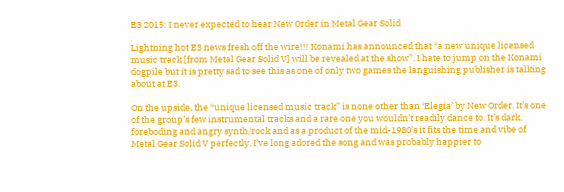E3 2015: I never expected to hear New Order in Metal Gear Solid

Lightning hot E3 news fresh off the wire!!! Konami has announced that “a new unique licensed music track [from Metal Gear Solid V] will be revealed at the show”. I hate to jump on the Konami dogpile but it is pretty sad to see this as one of only two games the languishing publisher is talking about at E3.

On the upside, the “unique licensed music track” is none other than ‘Elegia’ by New Order. It’s one of the group’s few instrumental tracks and a rare one you wouldn’t readily dance to. It’s dark, foreboding and angry synth/rock and as a product of the mid-1980’s it fits the time and vibe of Metal Gear Solid V perfectly. I’ve long adored the song and was probably happier to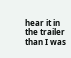hear it in the trailer than I was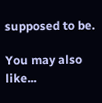supposed to be.

You may also like...